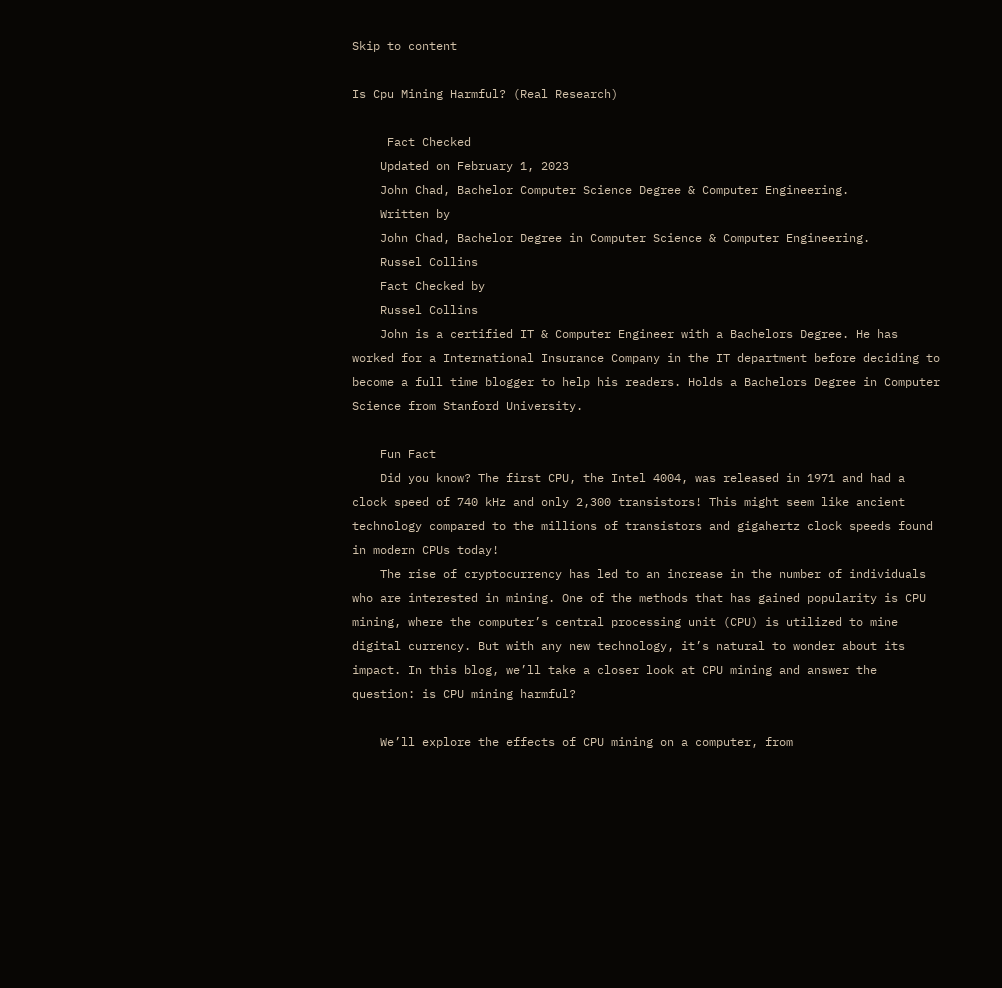Skip to content

Is Cpu Mining Harmful? (Real Research)

     Fact Checked
    Updated on February 1, 2023
    John Chad, Bachelor Computer Science Degree & Computer Engineering.
    Written by
    John Chad, Bachelor Degree in Computer Science & Computer Engineering.
    Russel Collins
    Fact Checked by
    Russel Collins
    John is a certified IT & Computer Engineer with a Bachelors Degree. He has worked for a International Insurance Company in the IT department before deciding to become a full time blogger to help his readers. Holds a Bachelors Degree in Computer Science from Stanford University.

    Fun Fact
    Did you know? The first CPU, the Intel 4004, was released in 1971 and had a clock speed of 740 kHz and only 2,300 transistors! This might seem like ancient technology compared to the millions of transistors and gigahertz clock speeds found in modern CPUs today!
    The rise of cryptocurrency has led to an increase in the number of individuals who are interested in mining. One of the methods that has gained popularity is CPU mining, where the computer’s central processing unit (CPU) is utilized to mine digital currency. But with any new technology, it’s natural to wonder about its impact. In this blog, we’ll take a closer look at CPU mining and answer the question: is CPU mining harmful?

    We’ll explore the effects of CPU mining on a computer, from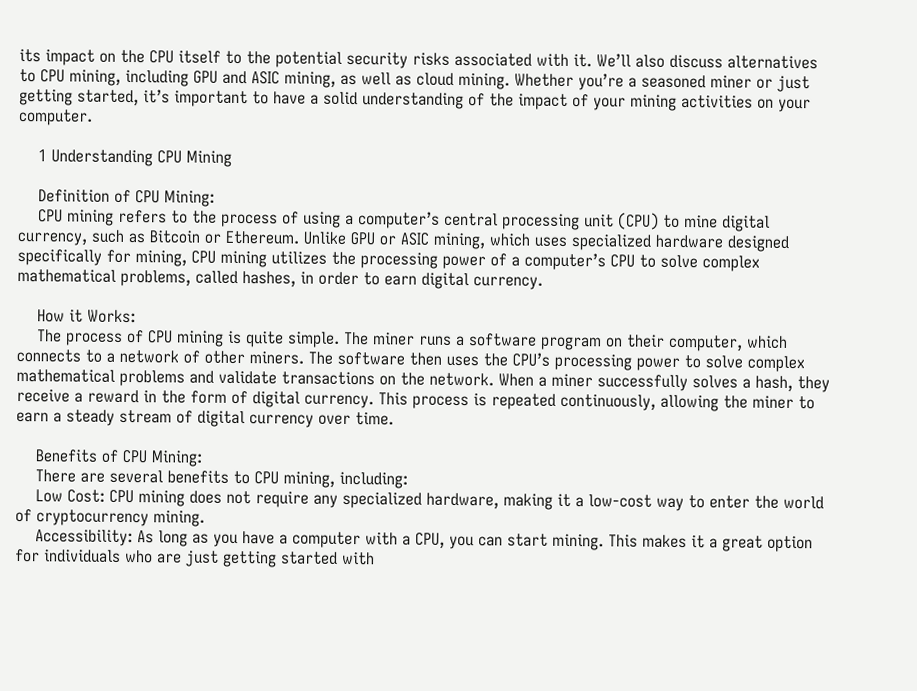its impact on the CPU itself to the potential security risks associated with it. We’ll also discuss alternatives to CPU mining, including GPU and ASIC mining, as well as cloud mining. Whether you’re a seasoned miner or just getting started, it’s important to have a solid understanding of the impact of your mining activities on your computer.

    1 Understanding CPU Mining

    Definition of CPU Mining:
    CPU mining refers to the process of using a computer’s central processing unit (CPU) to mine digital currency, such as Bitcoin or Ethereum. Unlike GPU or ASIC mining, which uses specialized hardware designed specifically for mining, CPU mining utilizes the processing power of a computer’s CPU to solve complex mathematical problems, called hashes, in order to earn digital currency.

    How it Works:
    The process of CPU mining is quite simple. The miner runs a software program on their computer, which connects to a network of other miners. The software then uses the CPU’s processing power to solve complex mathematical problems and validate transactions on the network. When a miner successfully solves a hash, they receive a reward in the form of digital currency. This process is repeated continuously, allowing the miner to earn a steady stream of digital currency over time.

    Benefits of CPU Mining:
    There are several benefits to CPU mining, including:
    Low Cost: CPU mining does not require any specialized hardware, making it a low-cost way to enter the world of cryptocurrency mining.
    Accessibility: As long as you have a computer with a CPU, you can start mining. This makes it a great option for individuals who are just getting started with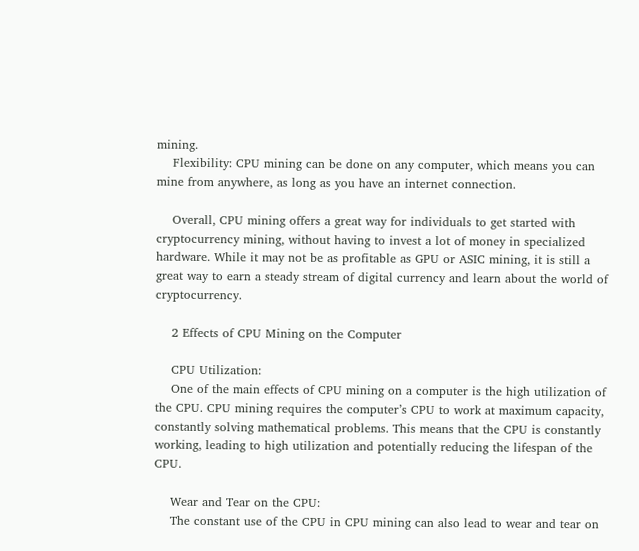mining.
    Flexibility: CPU mining can be done on any computer, which means you can mine from anywhere, as long as you have an internet connection.

    Overall, CPU mining offers a great way for individuals to get started with cryptocurrency mining, without having to invest a lot of money in specialized hardware. While it may not be as profitable as GPU or ASIC mining, it is still a great way to earn a steady stream of digital currency and learn about the world of cryptocurrency.

    2 Effects of CPU Mining on the Computer

    CPU Utilization:
    One of the main effects of CPU mining on a computer is the high utilization of the CPU. CPU mining requires the computer’s CPU to work at maximum capacity, constantly solving mathematical problems. This means that the CPU is constantly working, leading to high utilization and potentially reducing the lifespan of the CPU.

    Wear and Tear on the CPU:
    The constant use of the CPU in CPU mining can also lead to wear and tear on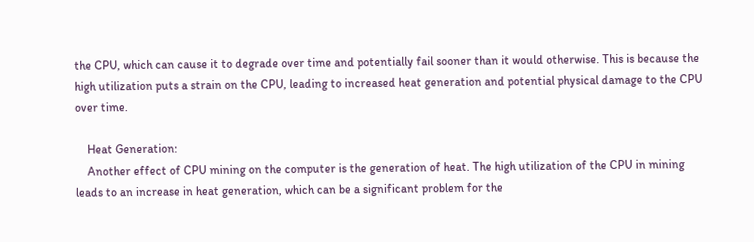the CPU, which can cause it to degrade over time and potentially fail sooner than it would otherwise. This is because the high utilization puts a strain on the CPU, leading to increased heat generation and potential physical damage to the CPU over time.

    Heat Generation:
    Another effect of CPU mining on the computer is the generation of heat. The high utilization of the CPU in mining leads to an increase in heat generation, which can be a significant problem for the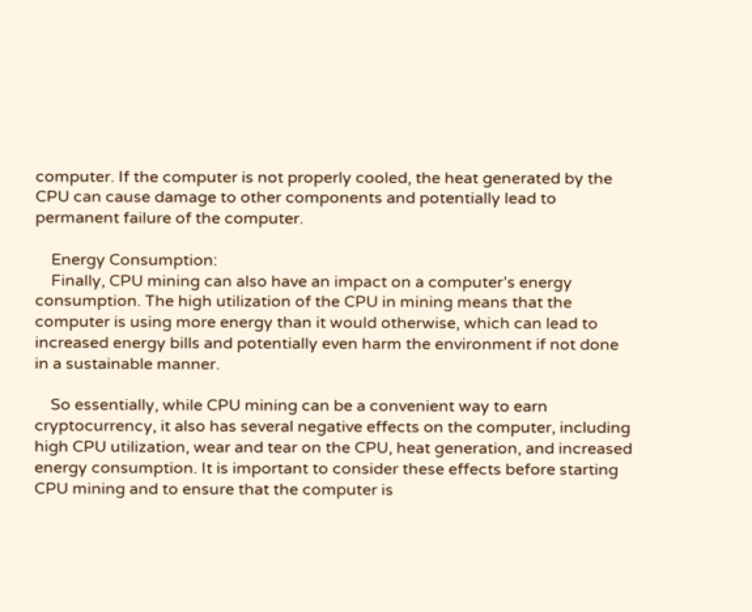computer. If the computer is not properly cooled, the heat generated by the CPU can cause damage to other components and potentially lead to permanent failure of the computer.

    Energy Consumption:
    Finally, CPU mining can also have an impact on a computer’s energy consumption. The high utilization of the CPU in mining means that the computer is using more energy than it would otherwise, which can lead to increased energy bills and potentially even harm the environment if not done in a sustainable manner.

    So essentially, while CPU mining can be a convenient way to earn cryptocurrency, it also has several negative effects on the computer, including high CPU utilization, wear and tear on the CPU, heat generation, and increased energy consumption. It is important to consider these effects before starting CPU mining and to ensure that the computer is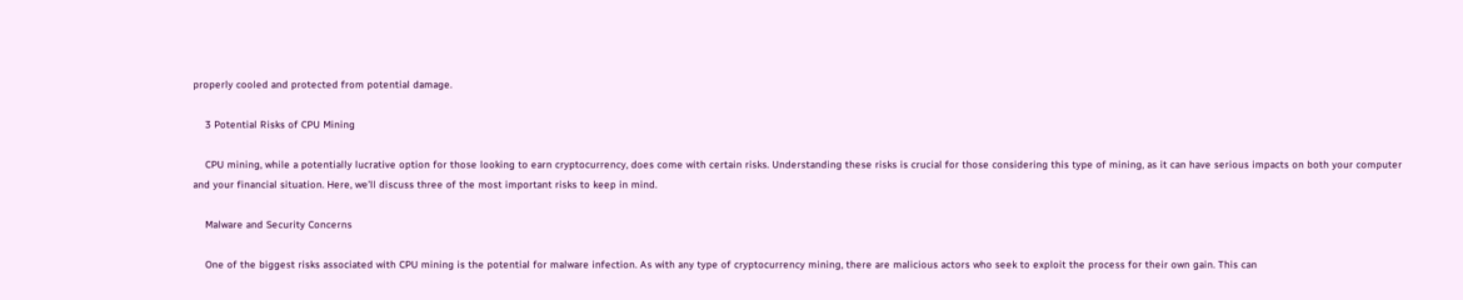properly cooled and protected from potential damage.

    3 Potential Risks of CPU Mining

    CPU mining, while a potentially lucrative option for those looking to earn cryptocurrency, does come with certain risks. Understanding these risks is crucial for those considering this type of mining, as it can have serious impacts on both your computer and your financial situation. Here, we’ll discuss three of the most important risks to keep in mind.

    Malware and Security Concerns

    One of the biggest risks associated with CPU mining is the potential for malware infection. As with any type of cryptocurrency mining, there are malicious actors who seek to exploit the process for their own gain. This can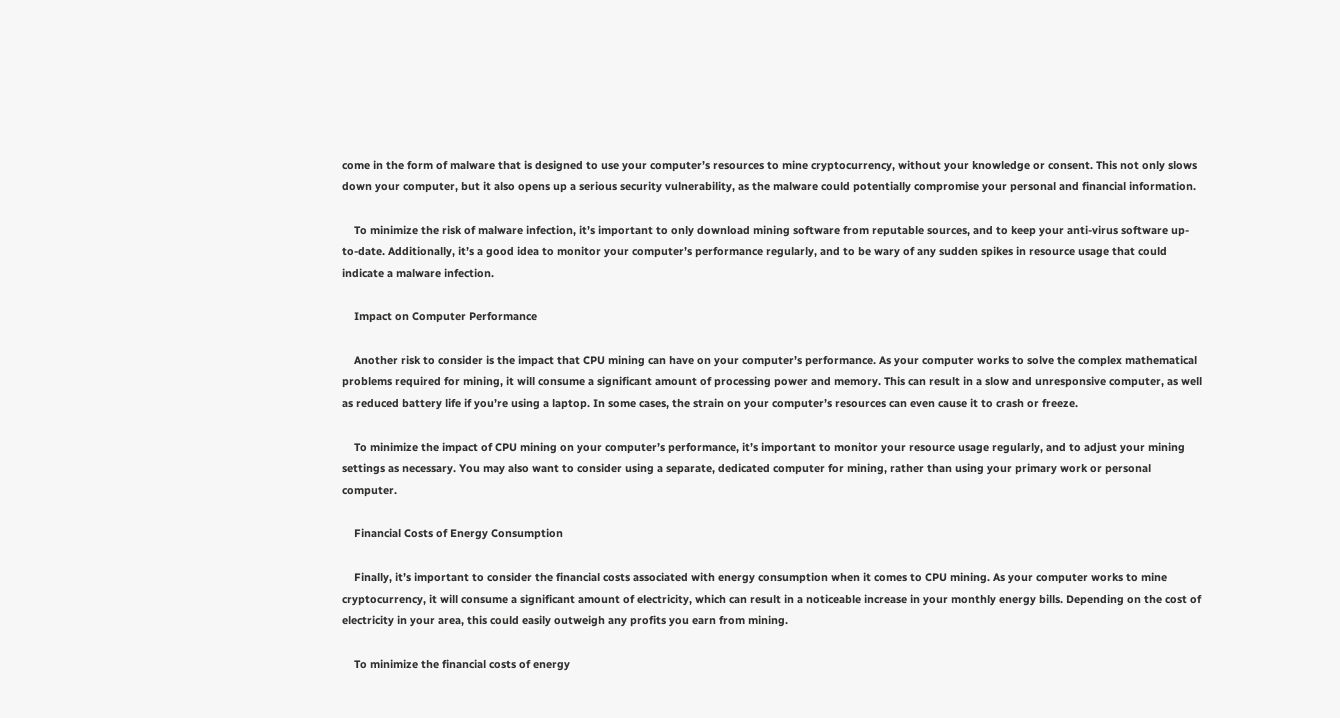come in the form of malware that is designed to use your computer’s resources to mine cryptocurrency, without your knowledge or consent. This not only slows down your computer, but it also opens up a serious security vulnerability, as the malware could potentially compromise your personal and financial information.

    To minimize the risk of malware infection, it’s important to only download mining software from reputable sources, and to keep your anti-virus software up-to-date. Additionally, it’s a good idea to monitor your computer’s performance regularly, and to be wary of any sudden spikes in resource usage that could indicate a malware infection.

    Impact on Computer Performance

    Another risk to consider is the impact that CPU mining can have on your computer’s performance. As your computer works to solve the complex mathematical problems required for mining, it will consume a significant amount of processing power and memory. This can result in a slow and unresponsive computer, as well as reduced battery life if you’re using a laptop. In some cases, the strain on your computer’s resources can even cause it to crash or freeze.

    To minimize the impact of CPU mining on your computer’s performance, it’s important to monitor your resource usage regularly, and to adjust your mining settings as necessary. You may also want to consider using a separate, dedicated computer for mining, rather than using your primary work or personal computer.

    Financial Costs of Energy Consumption

    Finally, it’s important to consider the financial costs associated with energy consumption when it comes to CPU mining. As your computer works to mine cryptocurrency, it will consume a significant amount of electricity, which can result in a noticeable increase in your monthly energy bills. Depending on the cost of electricity in your area, this could easily outweigh any profits you earn from mining.

    To minimize the financial costs of energy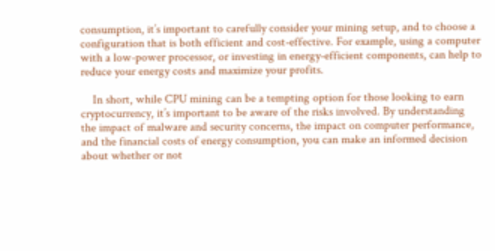consumption, it’s important to carefully consider your mining setup, and to choose a configuration that is both efficient and cost-effective. For example, using a computer with a low-power processor, or investing in energy-efficient components, can help to reduce your energy costs and maximize your profits.

    In short, while CPU mining can be a tempting option for those looking to earn cryptocurrency, it’s important to be aware of the risks involved. By understanding the impact of malware and security concerns, the impact on computer performance, and the financial costs of energy consumption, you can make an informed decision about whether or not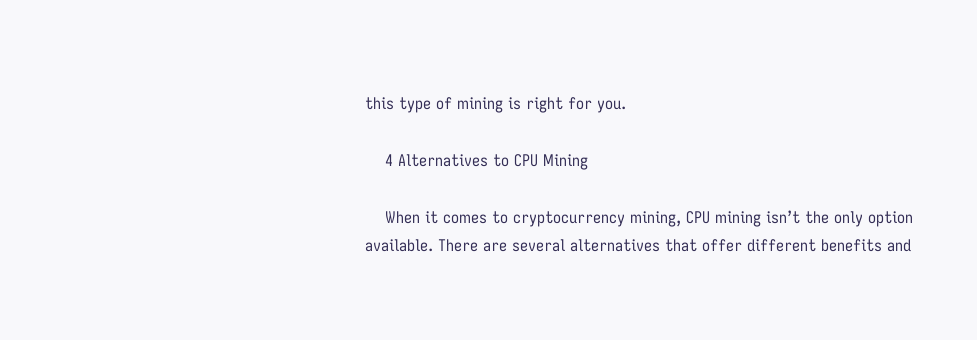this type of mining is right for you.

    4 Alternatives to CPU Mining

    When it comes to cryptocurrency mining, CPU mining isn’t the only option available. There are several alternatives that offer different benefits and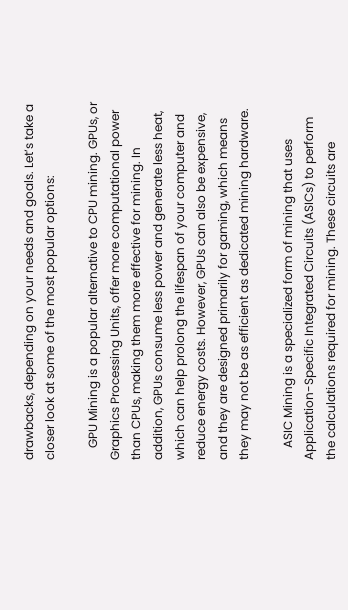drawbacks, depending on your needs and goals. Let’s take a closer look at some of the most popular options:

    GPU Mining is a popular alternative to CPU mining. GPUs, or Graphics Processing Units, offer more computational power than CPUs, making them more effective for mining. In addition, GPUs consume less power and generate less heat, which can help prolong the lifespan of your computer and reduce energy costs. However, GPUs can also be expensive, and they are designed primarily for gaming, which means they may not be as efficient as dedicated mining hardware.

    ASIC Mining is a specialized form of mining that uses Application-Specific Integrated Circuits (ASICs) to perform the calculations required for mining. These circuits are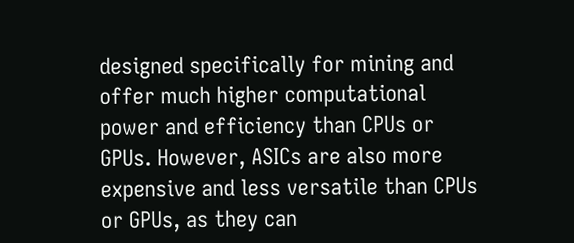designed specifically for mining and offer much higher computational power and efficiency than CPUs or GPUs. However, ASICs are also more expensive and less versatile than CPUs or GPUs, as they can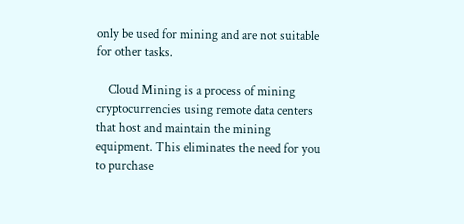only be used for mining and are not suitable for other tasks.

    Cloud Mining is a process of mining cryptocurrencies using remote data centers that host and maintain the mining equipment. This eliminates the need for you to purchase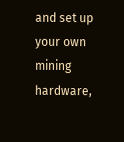and set up your own mining hardware,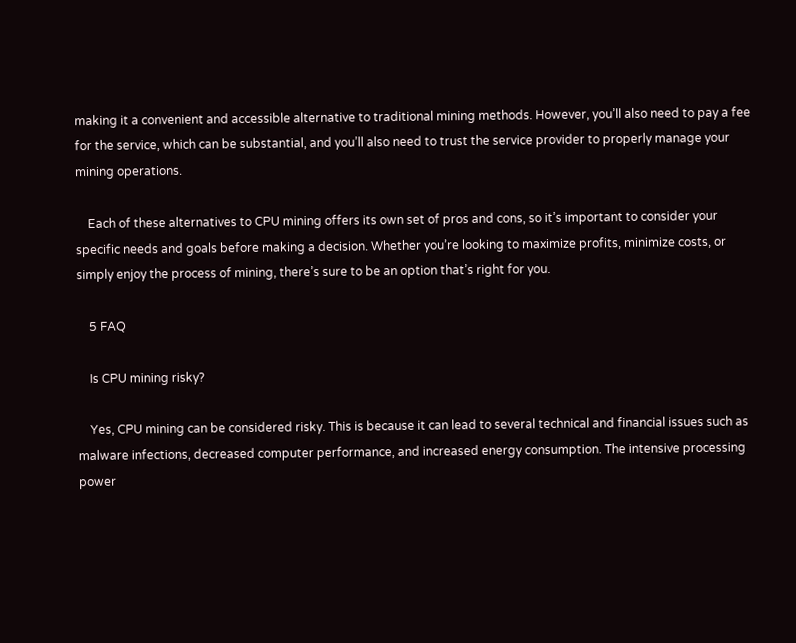making it a convenient and accessible alternative to traditional mining methods. However, you’ll also need to pay a fee for the service, which can be substantial, and you’ll also need to trust the service provider to properly manage your mining operations.

    Each of these alternatives to CPU mining offers its own set of pros and cons, so it’s important to consider your specific needs and goals before making a decision. Whether you’re looking to maximize profits, minimize costs, or simply enjoy the process of mining, there’s sure to be an option that’s right for you.

    5 FAQ

    Is CPU mining risky?

    Yes, CPU mining can be considered risky. This is because it can lead to several technical and financial issues such as malware infections, decreased computer performance, and increased energy consumption. The intensive processing power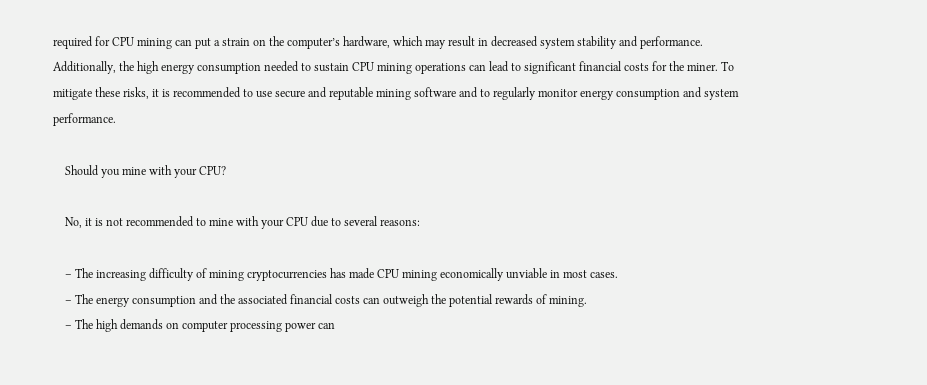required for CPU mining can put a strain on the computer’s hardware, which may result in decreased system stability and performance. Additionally, the high energy consumption needed to sustain CPU mining operations can lead to significant financial costs for the miner. To mitigate these risks, it is recommended to use secure and reputable mining software and to regularly monitor energy consumption and system performance.

    Should you mine with your CPU?

    No, it is not recommended to mine with your CPU due to several reasons:

    – The increasing difficulty of mining cryptocurrencies has made CPU mining economically unviable in most cases.
    – The energy consumption and the associated financial costs can outweigh the potential rewards of mining.
    – The high demands on computer processing power can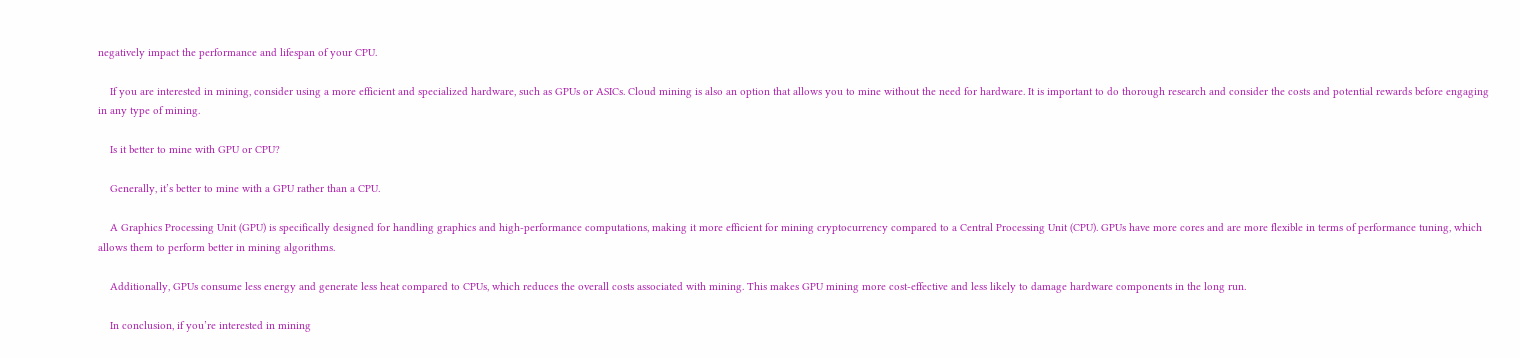negatively impact the performance and lifespan of your CPU.

    If you are interested in mining, consider using a more efficient and specialized hardware, such as GPUs or ASICs. Cloud mining is also an option that allows you to mine without the need for hardware. It is important to do thorough research and consider the costs and potential rewards before engaging in any type of mining.

    Is it better to mine with GPU or CPU?

    Generally, it’s better to mine with a GPU rather than a CPU.

    A Graphics Processing Unit (GPU) is specifically designed for handling graphics and high-performance computations, making it more efficient for mining cryptocurrency compared to a Central Processing Unit (CPU). GPUs have more cores and are more flexible in terms of performance tuning, which allows them to perform better in mining algorithms.

    Additionally, GPUs consume less energy and generate less heat compared to CPUs, which reduces the overall costs associated with mining. This makes GPU mining more cost-effective and less likely to damage hardware components in the long run.

    In conclusion, if you’re interested in mining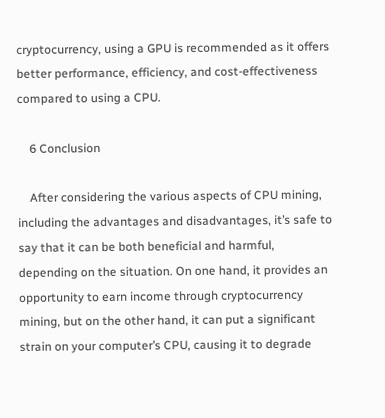cryptocurrency, using a GPU is recommended as it offers better performance, efficiency, and cost-effectiveness compared to using a CPU.

    6 Conclusion

    After considering the various aspects of CPU mining, including the advantages and disadvantages, it’s safe to say that it can be both beneficial and harmful, depending on the situation. On one hand, it provides an opportunity to earn income through cryptocurrency mining, but on the other hand, it can put a significant strain on your computer’s CPU, causing it to degrade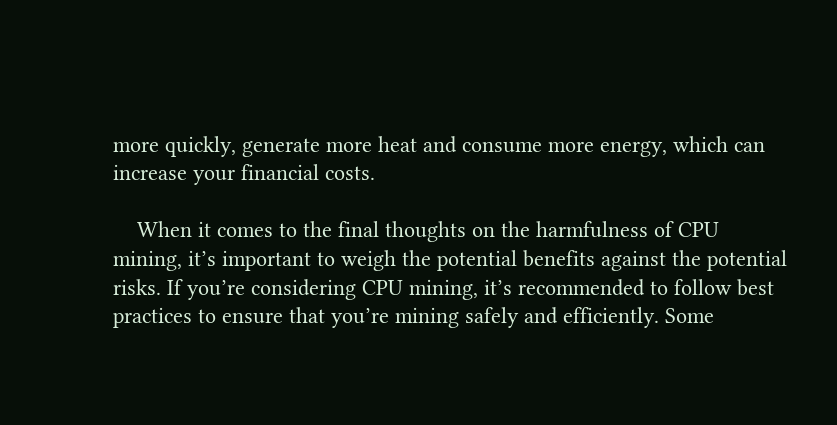more quickly, generate more heat and consume more energy, which can increase your financial costs.

    When it comes to the final thoughts on the harmfulness of CPU mining, it’s important to weigh the potential benefits against the potential risks. If you’re considering CPU mining, it’s recommended to follow best practices to ensure that you’re mining safely and efficiently. Some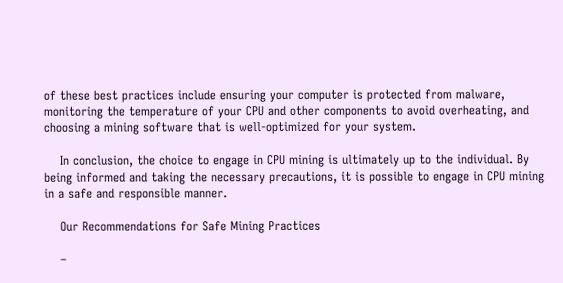of these best practices include ensuring your computer is protected from malware, monitoring the temperature of your CPU and other components to avoid overheating, and choosing a mining software that is well-optimized for your system.

    In conclusion, the choice to engage in CPU mining is ultimately up to the individual. By being informed and taking the necessary precautions, it is possible to engage in CPU mining in a safe and responsible manner.

    Our Recommendations for Safe Mining Practices

    –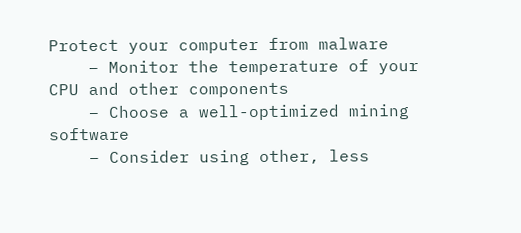Protect your computer from malware
    – Monitor the temperature of your CPU and other components
    – Choose a well-optimized mining software
    – Consider using other, less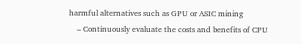harmful alternatives such as GPU or ASIC mining
    – Continuously evaluate the costs and benefits of CPU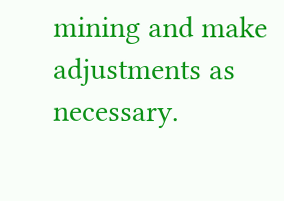mining and make adjustments as necessary.